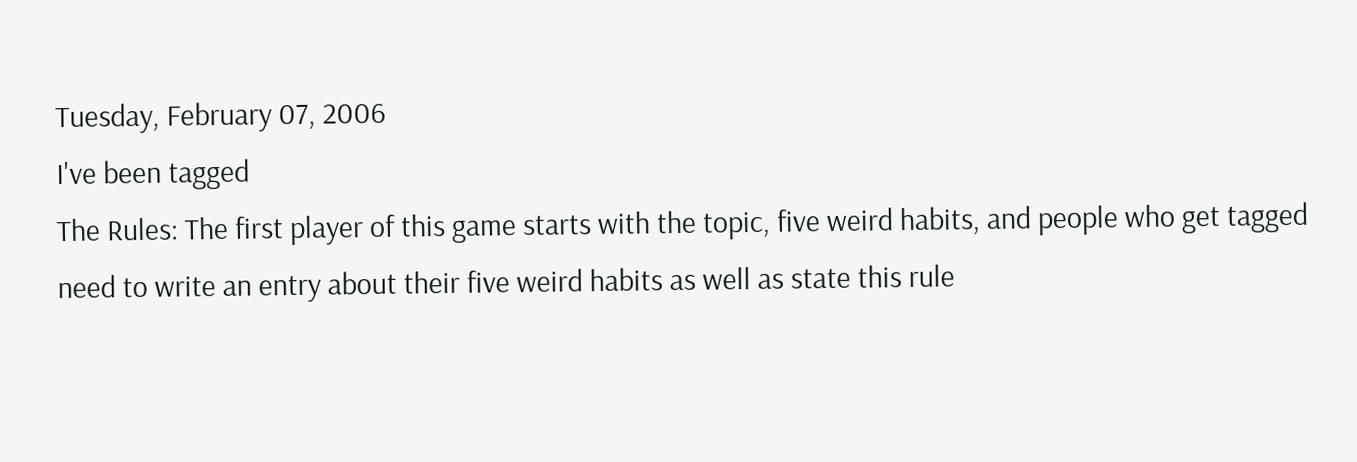Tuesday, February 07, 2006
I've been tagged
The Rules: The first player of this game starts with the topic, five weird habits, and people who get tagged need to write an entry about their five weird habits as well as state this rule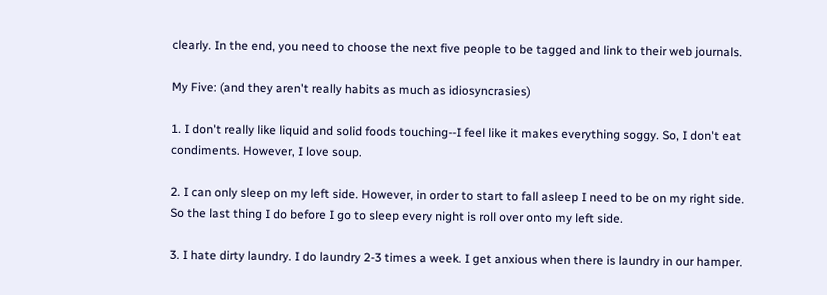clearly. In the end, you need to choose the next five people to be tagged and link to their web journals.

My Five: (and they aren't really habits as much as idiosyncrasies)

1. I don't really like liquid and solid foods touching--I feel like it makes everything soggy. So, I don't eat condiments. However, I love soup.

2. I can only sleep on my left side. However, in order to start to fall asleep I need to be on my right side. So the last thing I do before I go to sleep every night is roll over onto my left side.

3. I hate dirty laundry. I do laundry 2-3 times a week. I get anxious when there is laundry in our hamper.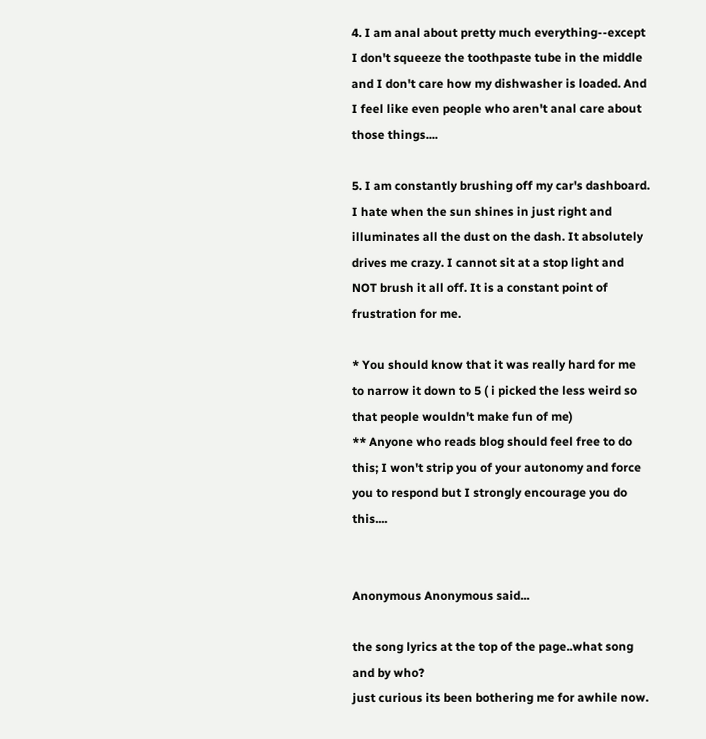4. I am anal about pretty much everything--except I don't squeeze the toothpaste tube in the middle and I don't care how my dishwasher is loaded. And I feel like even people who aren't anal care about those things....

5. I am constantly brushing off my car's dashboard. I hate when the sun shines in just right and illuminates all the dust on the dash. It absolutely drives me crazy. I cannot sit at a stop light and NOT brush it all off. It is a constant point of frustration for me.

* You should know that it was really hard for me to narrow it down to 5 ( i picked the less weird so that people wouldn't make fun of me)
** Anyone who reads blog should feel free to do this; I won't strip you of your autonomy and force you to respond but I strongly encourage you do this....


Anonymous Anonymous said...

the song lyrics at the top of the page..what song and by who?
just curious its been bothering me for awhile now.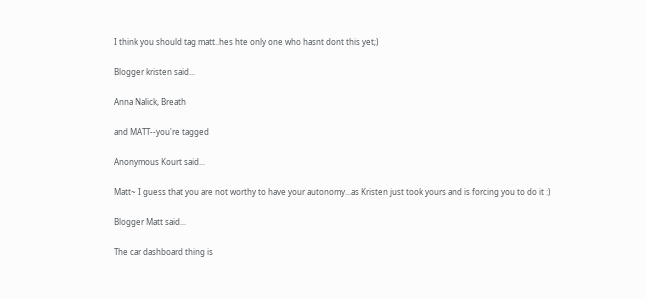I think you should tag matt..hes hte only one who hasnt dont this yet;)

Blogger kristen said...

Anna Nalick, Breath

and MATT--you're tagged

Anonymous Kourt said...

Matt~ I guess that you are not worthy to have your autonomy...as Kristen just took yours and is forcing you to do it :)

Blogger Matt said...

The car dashboard thing is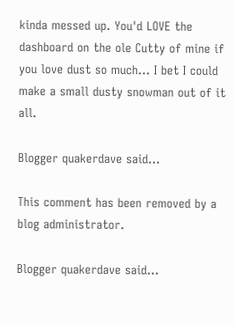kinda messed up. You'd LOVE the dashboard on the ole Cutty of mine if you love dust so much... I bet I could make a small dusty snowman out of it all.

Blogger quakerdave said...

This comment has been removed by a blog administrator.

Blogger quakerdave said...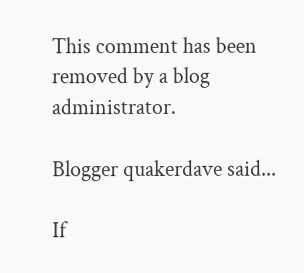This comment has been removed by a blog administrator.

Blogger quakerdave said...

If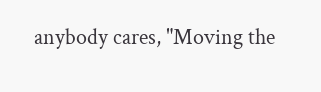anybody cares, "Moving the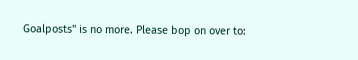Goalposts" is no more. Please bop on over to: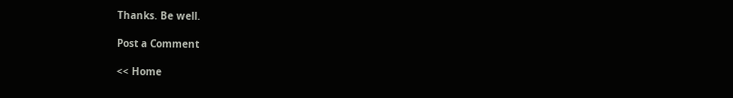Thanks. Be well.

Post a Comment

<< Home